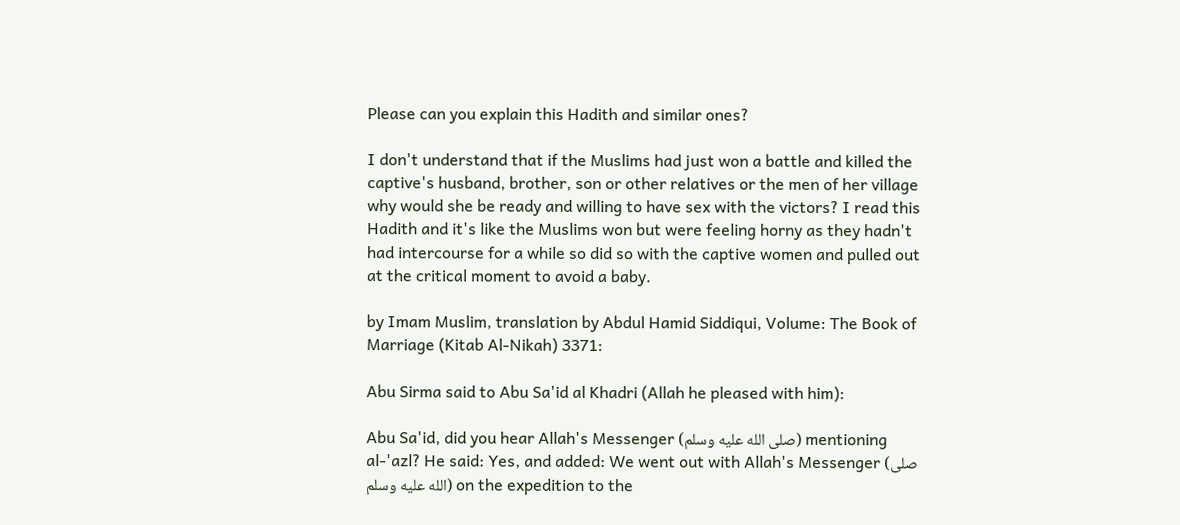Please can you explain this Hadith and similar ones?

I don't understand that if the Muslims had just won a battle and killed the captive's husband, brother, son or other relatives or the men of her village why would she be ready and willing to have sex with the victors? I read this Hadith and it's like the Muslims won but were feeling horny as they hadn't had intercourse for a while so did so with the captive women and pulled out at the critical moment to avoid a baby.

by Imam Muslim, translation by Abdul Hamid Siddiqui, Volume: The Book of Marriage (Kitab Al-Nikah) 3371:

Abu Sirma said to Abu Sa'id al Khadri (Allah he pleased with him):

Abu Sa'id, did you hear Allah's Messenger (صلى الله عليه وسلم) mentioning al-'azl? He said: Yes, and added: We went out with Allah's Messenger (صلى الله عليه وسلم) on the expedition to the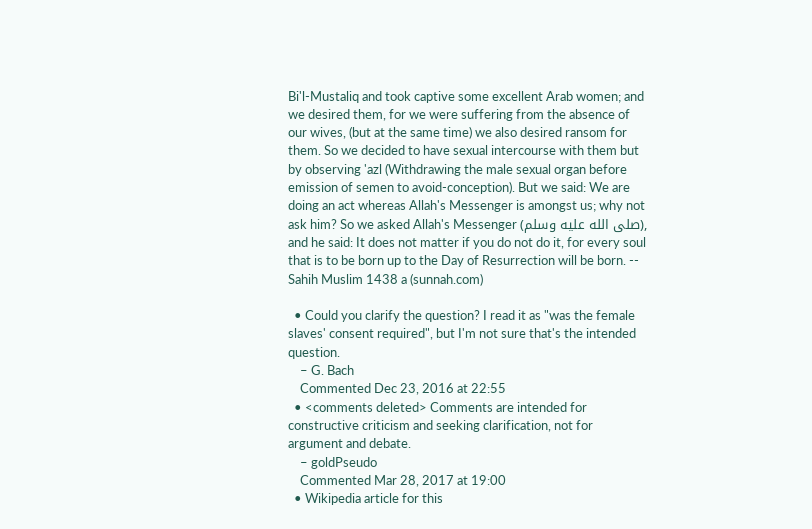Bi'l-Mustaliq and took captive some excellent Arab women; and we desired them, for we were suffering from the absence of our wives, (but at the same time) we also desired ransom for them. So we decided to have sexual intercourse with them but by observing 'azl (Withdrawing the male sexual organ before emission of semen to avoid-conception). But we said: We are doing an act whereas Allah's Messenger is amongst us; why not ask him? So we asked Allah's Messenger (صلى الله عليه وسلم), and he said: It does not matter if you do not do it, for every soul that is to be born up to the Day of Resurrection will be born. -- Sahih Muslim 1438 a (sunnah.com)

  • Could you clarify the question? I read it as "was the female slaves' consent required", but I'm not sure that's the intended question.
    – G. Bach
    Commented Dec 23, 2016 at 22:55
  • <comments deleted> Comments are intended for constructive criticism and seeking clarification, not for argument and debate.
    – goldPseudo
    Commented Mar 28, 2017 at 19:00
  • Wikipedia article for this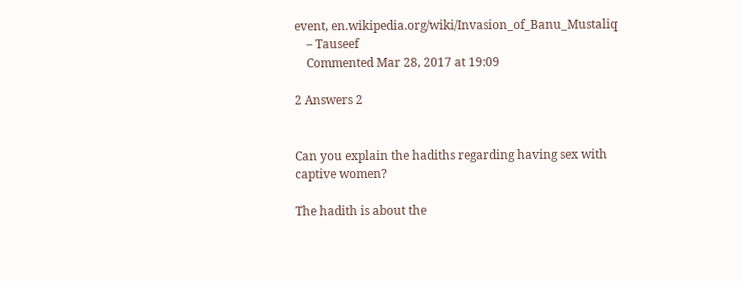event, en.wikipedia.org/wiki/Invasion_of_Banu_Mustaliq
    – Tauseef
    Commented Mar 28, 2017 at 19:09

2 Answers 2


Can you explain the hadiths regarding having sex with captive women?

The hadith is about the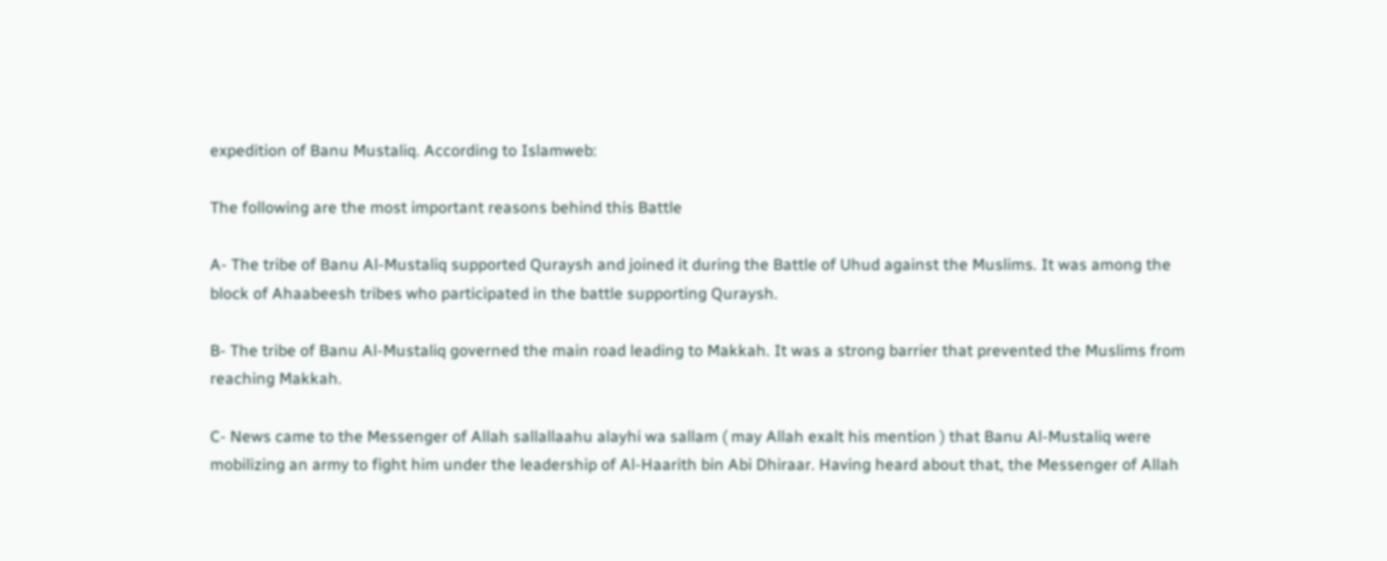expedition of Banu Mustaliq. According to Islamweb:

The following are the most important reasons behind this Battle

A- The tribe of Banu Al-Mustaliq supported Quraysh and joined it during the Battle of Uhud against the Muslims. It was among the block of Ahaabeesh tribes who participated in the battle supporting Quraysh.

B- The tribe of Banu Al-Mustaliq governed the main road leading to Makkah. It was a strong barrier that prevented the Muslims from reaching Makkah.

C- News came to the Messenger of Allah sallallaahu alayhi wa sallam ( may Allah exalt his mention ) that Banu Al-Mustaliq were mobilizing an army to fight him under the leadership of Al-Haarith bin Abi Dhiraar. Having heard about that, the Messenger of Allah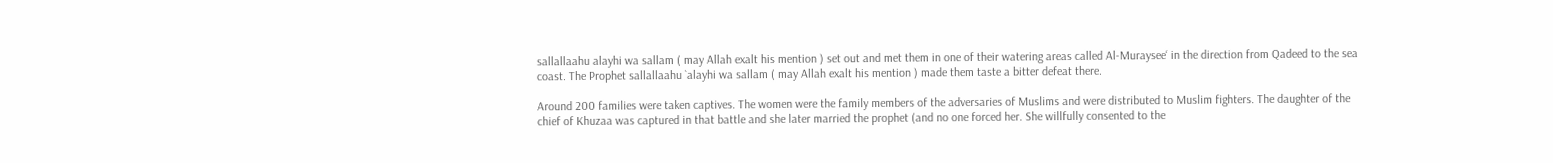sallallaahu alayhi wa sallam ( may Allah exalt his mention ) set out and met them in one of their watering areas called Al-Muraysee‘ in the direction from Qadeed to the sea coast. The Prophet sallallaahu `alayhi wa sallam ( may Allah exalt his mention ) made them taste a bitter defeat there.

Around 200 families were taken captives. The women were the family members of the adversaries of Muslims and were distributed to Muslim fighters. The daughter of the chief of Khuzaa was captured in that battle and she later married the prophet (and no one forced her. She willfully consented to the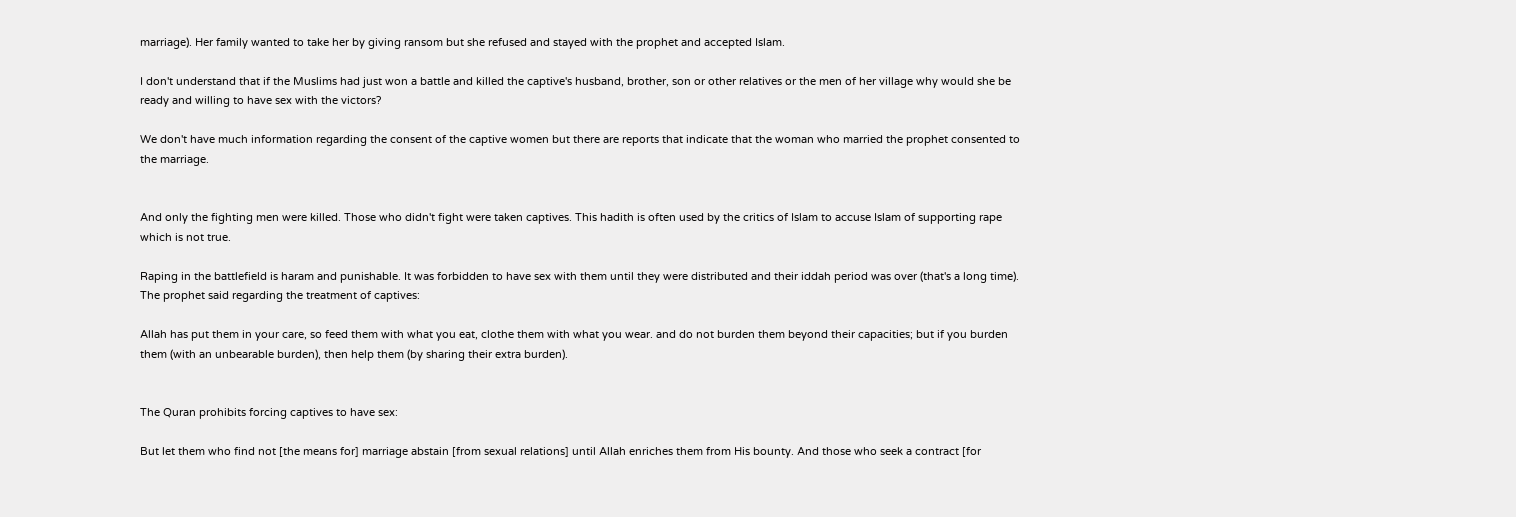marriage). Her family wanted to take her by giving ransom but she refused and stayed with the prophet and accepted Islam.

I don't understand that if the Muslims had just won a battle and killed the captive's husband, brother, son or other relatives or the men of her village why would she be ready and willing to have sex with the victors?

We don't have much information regarding the consent of the captive women but there are reports that indicate that the woman who married the prophet consented to the marriage.


And only the fighting men were killed. Those who didn't fight were taken captives. This hadith is often used by the critics of Islam to accuse Islam of supporting rape which is not true.

Raping in the battlefield is haram and punishable. It was forbidden to have sex with them until they were distributed and their iddah period was over (that's a long time). The prophet said regarding the treatment of captives:

Allah has put them in your care, so feed them with what you eat, clothe them with what you wear. and do not burden them beyond their capacities; but if you burden them (with an unbearable burden), then help them (by sharing their extra burden).


The Quran prohibits forcing captives to have sex:

But let them who find not [the means for] marriage abstain [from sexual relations] until Allah enriches them from His bounty. And those who seek a contract [for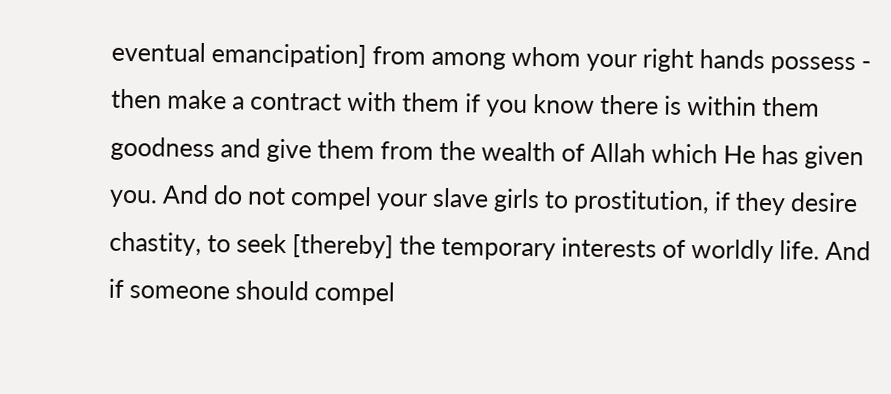eventual emancipation] from among whom your right hands possess - then make a contract with them if you know there is within them goodness and give them from the wealth of Allah which He has given you. And do not compel your slave girls to prostitution, if they desire chastity, to seek [thereby] the temporary interests of worldly life. And if someone should compel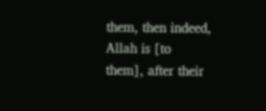them, then indeed, Allah is [to them], after their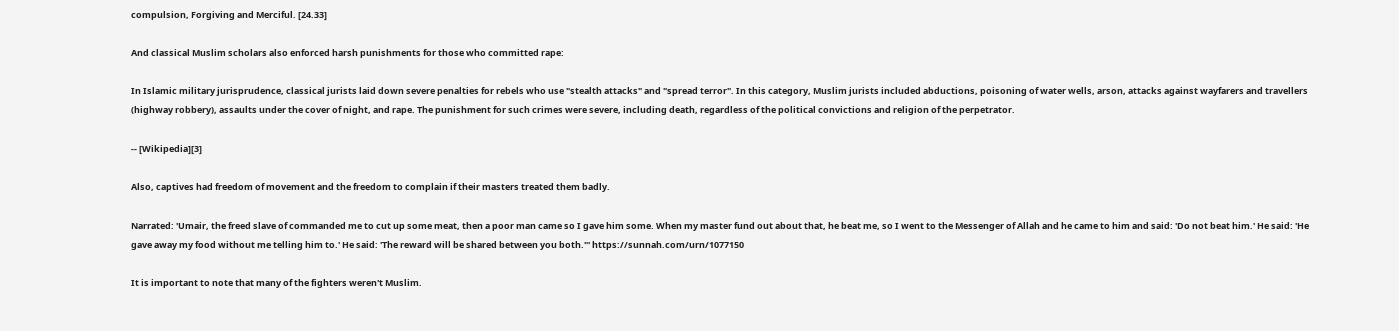compulsion, Forgiving and Merciful. [24.33]

And classical Muslim scholars also enforced harsh punishments for those who committed rape:

In Islamic military jurisprudence, classical jurists laid down severe penalties for rebels who use "stealth attacks" and "spread terror". In this category, Muslim jurists included abductions, poisoning of water wells, arson, attacks against wayfarers and travellers (highway robbery), assaults under the cover of night, and rape. The punishment for such crimes were severe, including death, regardless of the political convictions and religion of the perpetrator.

-- [Wikipedia][3]

Also, captives had freedom of movement and the freedom to complain if their masters treated them badly.

Narrated: 'Umair, the freed slave of commanded me to cut up some meat, then a poor man came so I gave him some. When my master fund out about that, he beat me, so I went to the Messenger of Allah and he came to him and said: 'Do not beat him.' He said: 'He gave away my food without me telling him to.' He said: 'The reward will be shared between you both."' https://sunnah.com/urn/1077150

It is important to note that many of the fighters weren't Muslim.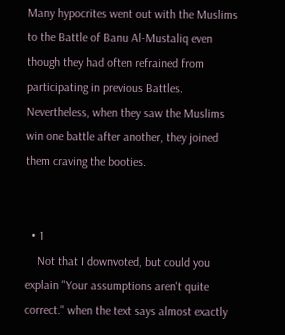Many hypocrites went out with the Muslims to the Battle of Banu Al-Mustaliq even though they had often refrained from participating in previous Battles. Nevertheless, when they saw the Muslims win one battle after another, they joined them craving the booties.


  • 1
    Not that I downvoted, but could you explain "Your assumptions aren't quite correct." when the text says almost exactly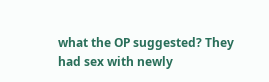what the OP suggested? They had sex with newly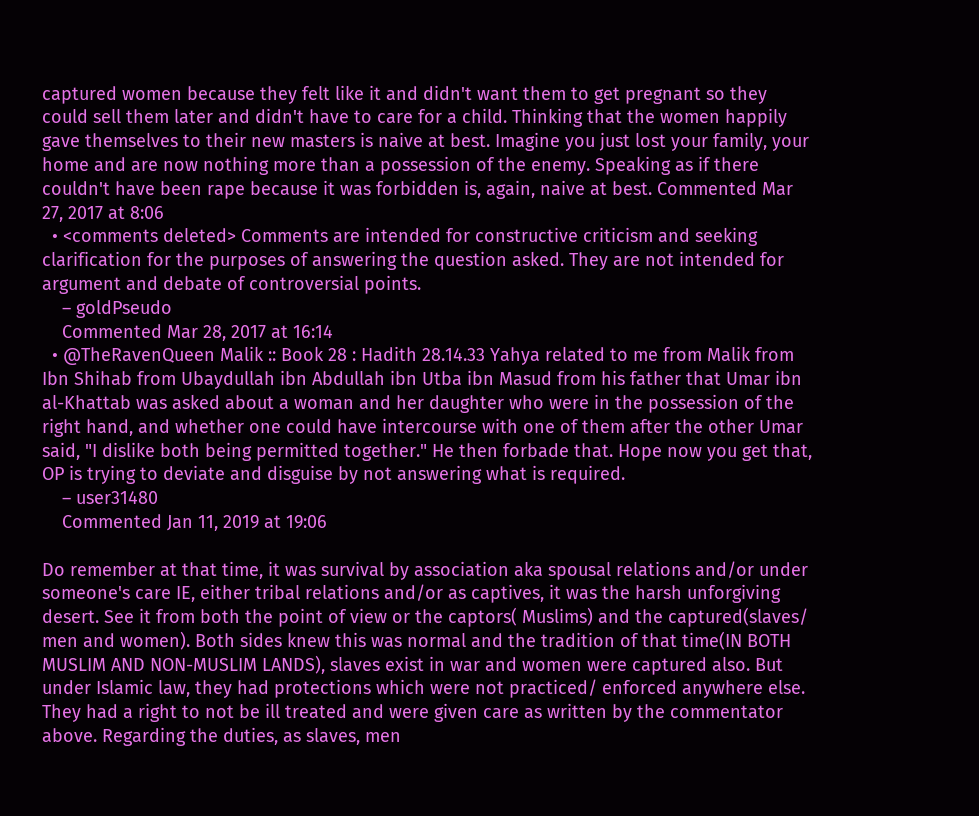captured women because they felt like it and didn't want them to get pregnant so they could sell them later and didn't have to care for a child. Thinking that the women happily gave themselves to their new masters is naive at best. Imagine you just lost your family, your home and are now nothing more than a possession of the enemy. Speaking as if there couldn't have been rape because it was forbidden is, again, naive at best. Commented Mar 27, 2017 at 8:06
  • <comments deleted> Comments are intended for constructive criticism and seeking clarification for the purposes of answering the question asked. They are not intended for argument and debate of controversial points.
    – goldPseudo
    Commented Mar 28, 2017 at 16:14
  • @TheRavenQueen Malik :: Book 28 : Hadith 28.14.33 Yahya related to me from Malik from Ibn Shihab from Ubaydullah ibn Abdullah ibn Utba ibn Masud from his father that Umar ibn al-Khattab was asked about a woman and her daughter who were in the possession of the right hand, and whether one could have intercourse with one of them after the other Umar said, "I dislike both being permitted together." He then forbade that. Hope now you get that, OP is trying to deviate and disguise by not answering what is required.
    – user31480
    Commented Jan 11, 2019 at 19:06

Do remember at that time, it was survival by association aka spousal relations and/or under someone's care IE, either tribal relations and/or as captives, it was the harsh unforgiving desert. See it from both the point of view or the captors( Muslims) and the captured(slaves/ men and women). Both sides knew this was normal and the tradition of that time(IN BOTH MUSLIM AND NON-MUSLIM LANDS), slaves exist in war and women were captured also. But under Islamic law, they had protections which were not practiced/ enforced anywhere else. They had a right to not be ill treated and were given care as written by the commentator above. Regarding the duties, as slaves, men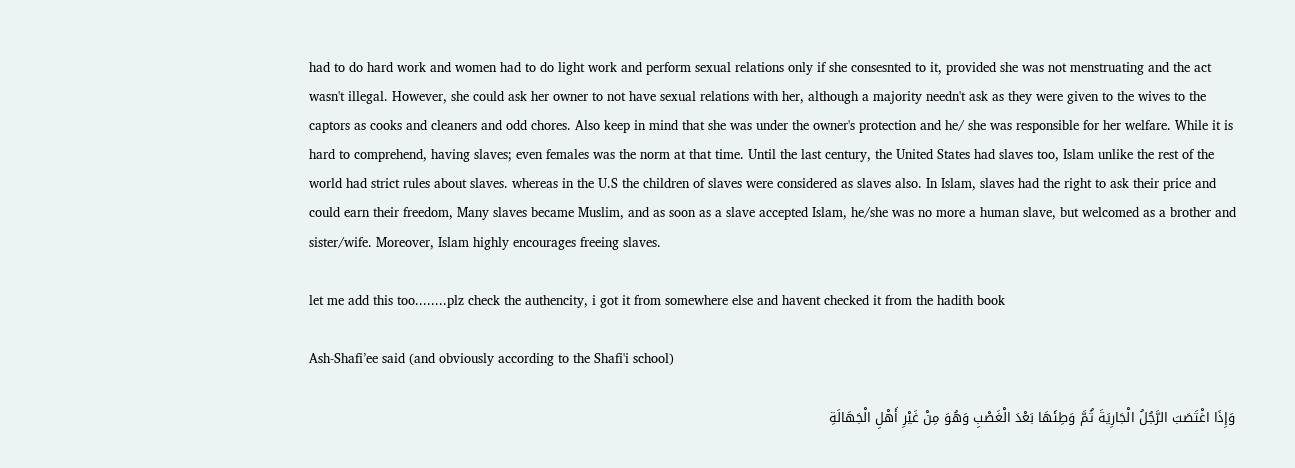had to do hard work and women had to do light work and perform sexual relations only if she consesnted to it, provided she was not menstruating and the act wasn't illegal. However, she could ask her owner to not have sexual relations with her, although a majority needn't ask as they were given to the wives to the captors as cooks and cleaners and odd chores. Also keep in mind that she was under the owner's protection and he/ she was responsible for her welfare. While it is hard to comprehend, having slaves; even females was the norm at that time. Until the last century, the United States had slaves too, Islam unlike the rest of the world had strict rules about slaves. whereas in the U.S the children of slaves were considered as slaves also. In Islam, slaves had the right to ask their price and could earn their freedom, Many slaves became Muslim, and as soon as a slave accepted Islam, he/she was no more a human slave, but welcomed as a brother and sister/wife. Moreover, Islam highly encourages freeing slaves.

let me add this too........plz check the authencity, i got it from somewhere else and havent checked it from the hadith book

Ash-Shafi’ee said (and obviously according to the Shafi'i school)

وَإِذَا اغْتَصَبَ الرَّجُلُ الْجَارِيَةَ ثُمَّ وَطِئَهَا بَعْدَ الْغَصْبِ وَهُوَ مِنْ غَيْرِ أَهْلِ الْجَهَالَةِ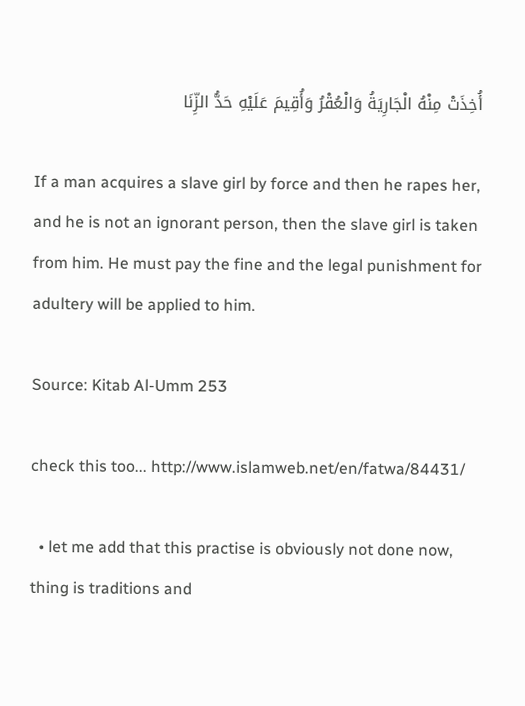أُخِذَتْ مِنْهُ الْجَارِيَةُ وَالْعُقْرُ وَأُقِيمَ عَلَيْهِ حَدُّ الزِّنَا

If a man acquires a slave girl by force and then he rapes her, and he is not an ignorant person, then the slave girl is taken from him. He must pay the fine and the legal punishment for adultery will be applied to him.

Source: Kitab Al-Umm 253

check this too... http://www.islamweb.net/en/fatwa/84431/

  • let me add that this practise is obviously not done now, thing is traditions and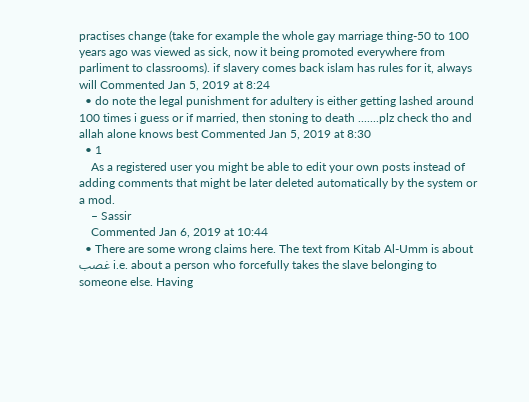practises change (take for example the whole gay marriage thing-50 to 100 years ago was viewed as sick, now it being promoted everywhere from parliment to classrooms). if slavery comes back islam has rules for it, always will Commented Jan 5, 2019 at 8:24
  • do note the legal punishment for adultery is either getting lashed around 100 times i guess or if married, then stoning to death .......plz check tho and allah alone knows best Commented Jan 5, 2019 at 8:30
  • 1
    As a registered user you might be able to edit your own posts instead of adding comments that might be later deleted automatically by the system or a mod.
    – Sassir
    Commented Jan 6, 2019 at 10:44
  • There are some wrong claims here. The text from Kitab Al-Umm is about غصب i.e. about a person who forcefully takes the slave belonging to someone else. Having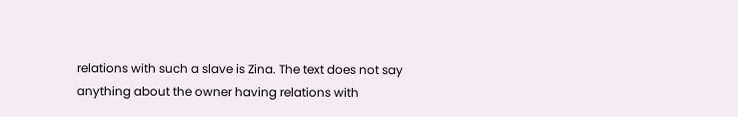relations with such a slave is Zina. The text does not say anything about the owner having relations with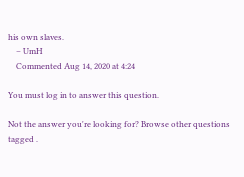his own slaves.
    – UmH
    Commented Aug 14, 2020 at 4:24

You must log in to answer this question.

Not the answer you're looking for? Browse other questions tagged .